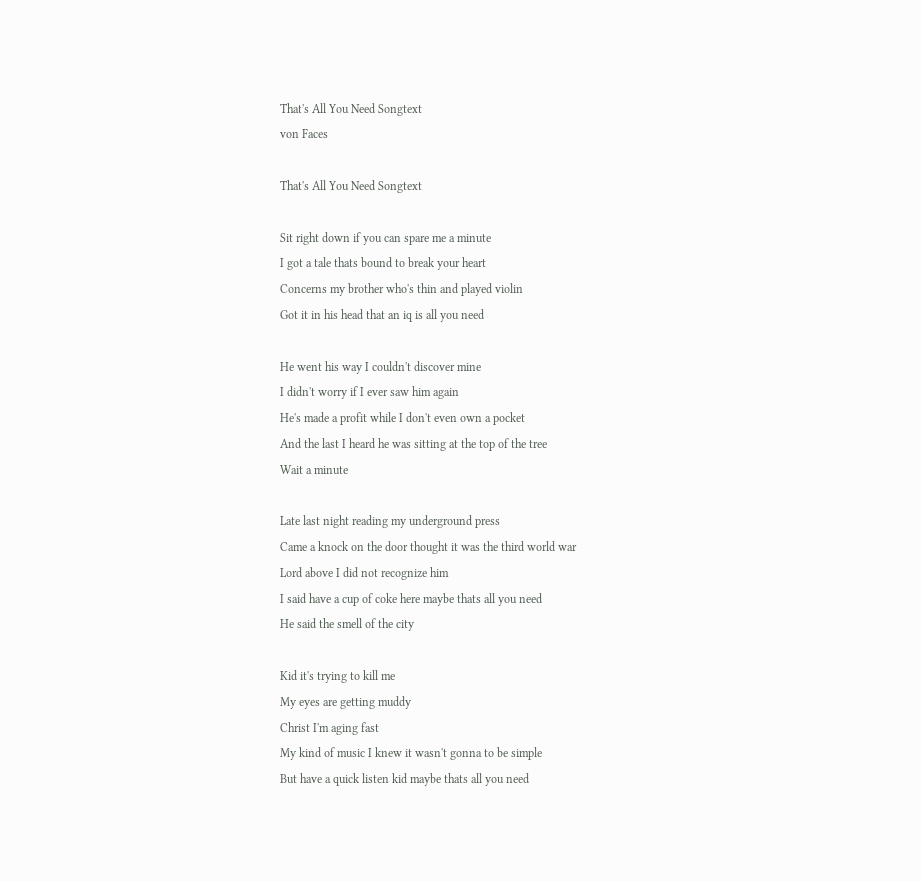That's All You Need Songtext
von Faces

That's All You Need Songtext

Sit right down if you can spare me a minute
I got a tale thats bound to break your heart
Concerns my brother who's thin and played violin
Got it in his head that an iq is all you need

He went his way I couldn't discover mine
I didn't worry if I ever saw him again
He's made a profit while I don't even own a pocket
And the last I heard he was sitting at the top of the tree
Wait a minute

Late last night reading my underground press
Came a knock on the door thought it was the third world war
Lord above I did not recognize him
I said have a cup of coke here maybe thats all you need
He said the smell of the city

Kid it's trying to kill me
My eyes are getting muddy
Christ I'm aging fast
My kind of music I knew it wasn't gonna to be simple
But have a quick listen kid maybe thats all you need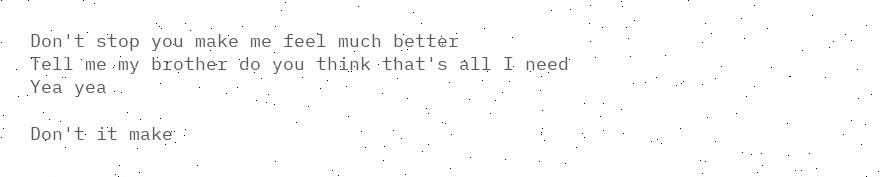Don't stop you make me feel much better
Tell me my brother do you think that's all I need
Yea yea

Don't it make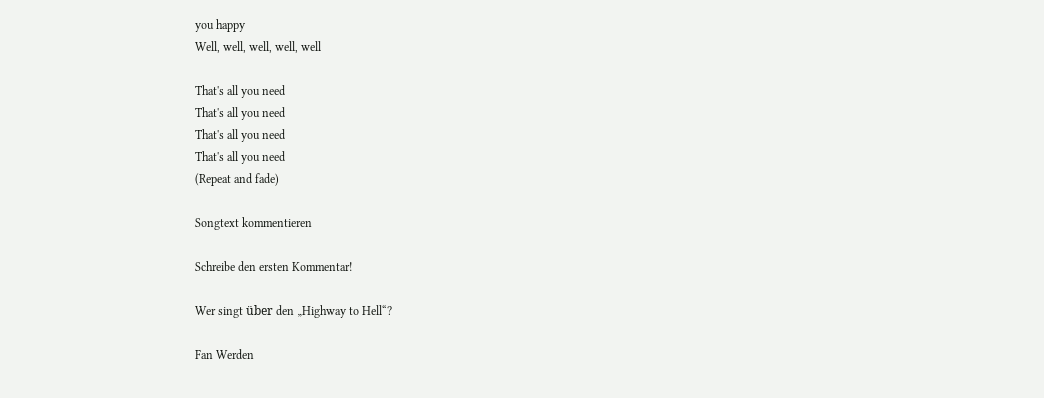you happy
Well, well, well, well, well

That's all you need
That's all you need
That's all you need
That's all you need
(Repeat and fade)

Songtext kommentieren

Schreibe den ersten Kommentar!

Wer singt über den „Highway to Hell“?

Fan Werden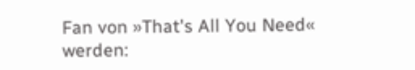Fan von »That's All You Need« werden: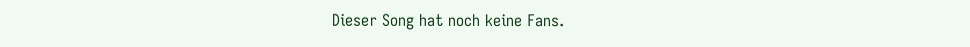Dieser Song hat noch keine Fans.